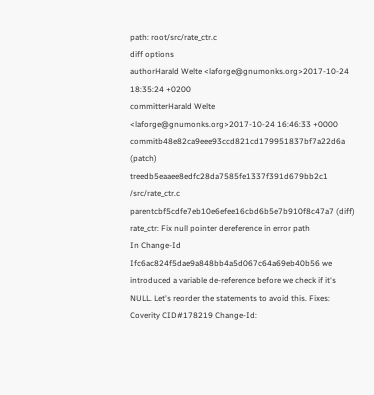path: root/src/rate_ctr.c
diff options
authorHarald Welte <laforge@gnumonks.org>2017-10-24 18:35:24 +0200
committerHarald Welte <laforge@gnumonks.org>2017-10-24 16:46:33 +0000
commitb48e82ca9eee93ccd821cd179951837bf7a22d6a (patch)
treedb5eaaee8edfc28da7585fe1337f391d679bb2c1 /src/rate_ctr.c
parentcbf5cdfe7eb10e6efee16cbd6b5e7b910f8c47a7 (diff)
rate_ctr: Fix null pointer dereference in error path
In Change-Id Ifc6ac824f5dae9a848bb4a5d067c64a69eb40b56 we introduced a variable de-reference before we check if it's NULL. Let's reorder the statements to avoid this. Fixes: Coverity CID#178219 Change-Id: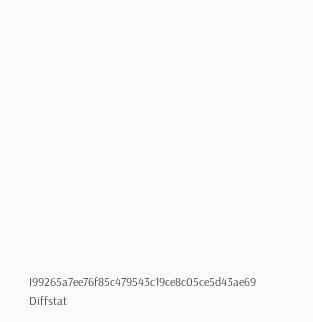I99265a7ee76f85c479543c19ce8c05ce5d43ae69
Diffstat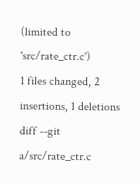(limited to 'src/rate_ctr.c')
1 files changed, 2 insertions, 1 deletions
diff --git a/src/rate_ctr.c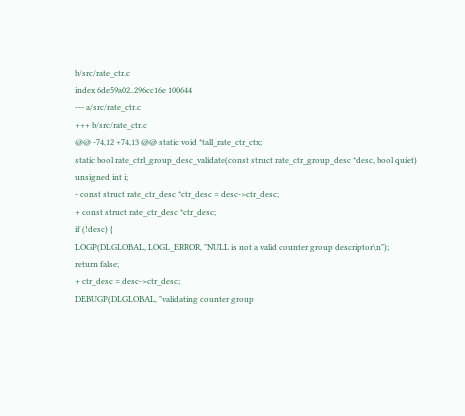b/src/rate_ctr.c
index 6de59a02..296cc16e 100644
--- a/src/rate_ctr.c
+++ b/src/rate_ctr.c
@@ -74,12 +74,13 @@ static void *tall_rate_ctr_ctx;
static bool rate_ctrl_group_desc_validate(const struct rate_ctr_group_desc *desc, bool quiet)
unsigned int i;
- const struct rate_ctr_desc *ctr_desc = desc->ctr_desc;
+ const struct rate_ctr_desc *ctr_desc;
if (!desc) {
LOGP(DLGLOBAL, LOGL_ERROR, "NULL is not a valid counter group descriptor\n");
return false;
+ ctr_desc = desc->ctr_desc;
DEBUGP(DLGLOBAL, "validating counter group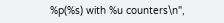%p(%s) with %u counters\n",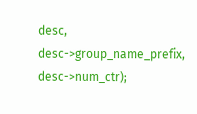desc,
desc->group_name_prefix, desc->num_ctr);